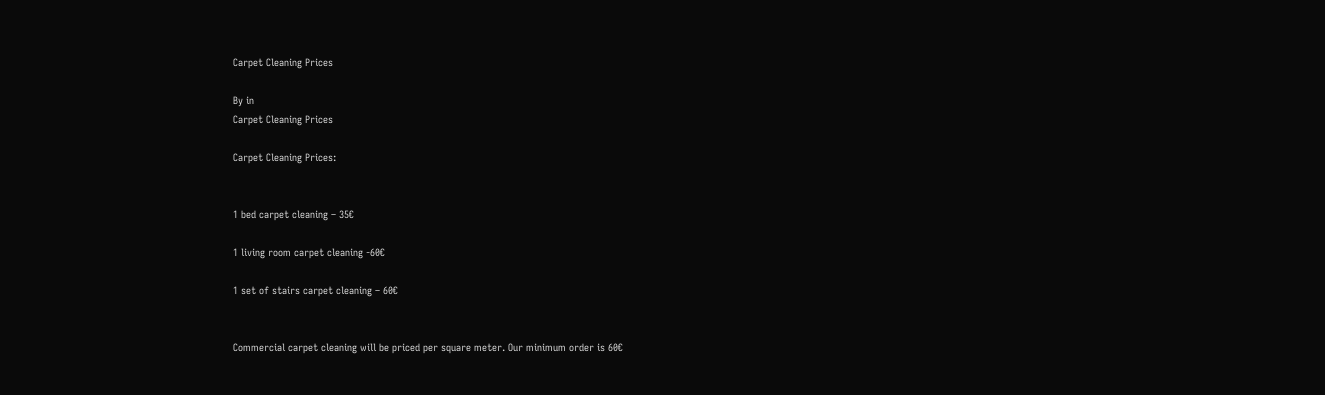Carpet Cleaning Prices

By in
Carpet Cleaning Prices

Carpet Cleaning Prices:


1 bed carpet cleaning – 35€

1 living room carpet cleaning -60€

1 set of stairs carpet cleaning – 60€


Commercial carpet cleaning will be priced per square meter. Our minimum order is 60€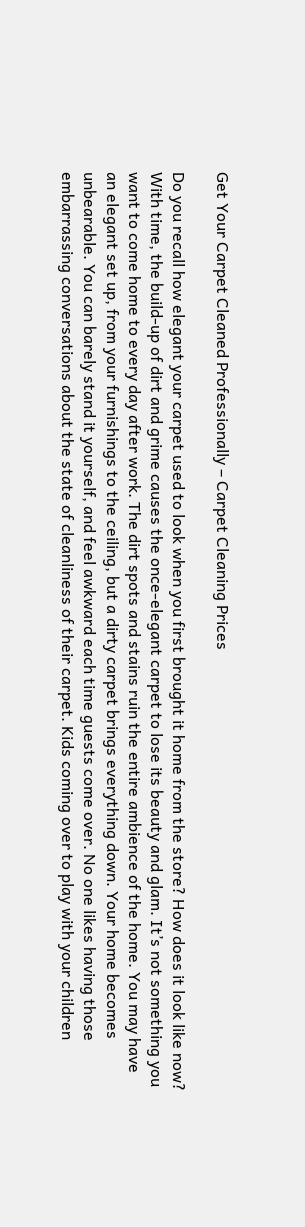Get Your Carpet Cleaned Professionally – Carpet Cleaning Prices

Do you recall how elegant your carpet used to look when you first brought it home from the store? How does it look like now? With time, the build-up of dirt and grime causes the once-elegant carpet to lose its beauty and glam. It’s not something you want to come home to every day after work. The dirt spots and stains ruin the entire ambience of the home. You may have an elegant set up, from your furnishings to the ceiling, but a dirty carpet brings everything down. Your home becomes unbearable. You can barely stand it yourself, and feel awkward each time guests come over. No one likes having those embarrassing conversations about the state of cleanliness of their carpet. Kids coming over to play with your children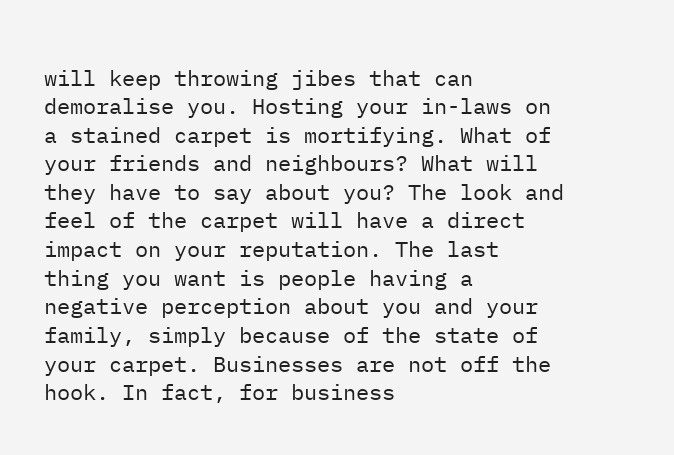will keep throwing jibes that can demoralise you. Hosting your in-laws on a stained carpet is mortifying. What of your friends and neighbours? What will they have to say about you? The look and feel of the carpet will have a direct impact on your reputation. The last thing you want is people having a negative perception about you and your family, simply because of the state of your carpet. Businesses are not off the hook. In fact, for business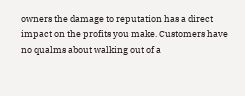owners the damage to reputation has a direct impact on the profits you make. Customers have no qualms about walking out of a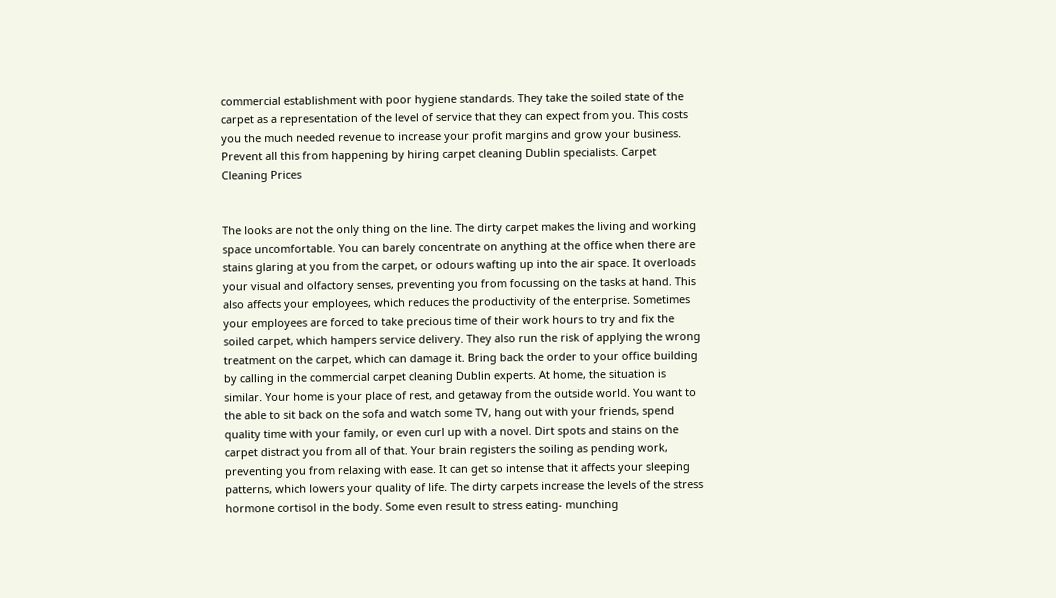commercial establishment with poor hygiene standards. They take the soiled state of the carpet as a representation of the level of service that they can expect from you. This costs you the much needed revenue to increase your profit margins and grow your business. Prevent all this from happening by hiring carpet cleaning Dublin specialists. Carpet Cleaning Prices


The looks are not the only thing on the line. The dirty carpet makes the living and working space uncomfortable. You can barely concentrate on anything at the office when there are stains glaring at you from the carpet, or odours wafting up into the air space. It overloads your visual and olfactory senses, preventing you from focussing on the tasks at hand. This also affects your employees, which reduces the productivity of the enterprise. Sometimes your employees are forced to take precious time of their work hours to try and fix the soiled carpet, which hampers service delivery. They also run the risk of applying the wrong treatment on the carpet, which can damage it. Bring back the order to your office building by calling in the commercial carpet cleaning Dublin experts. At home, the situation is similar. Your home is your place of rest, and getaway from the outside world. You want to the able to sit back on the sofa and watch some TV, hang out with your friends, spend quality time with your family, or even curl up with a novel. Dirt spots and stains on the carpet distract you from all of that. Your brain registers the soiling as pending work, preventing you from relaxing with ease. It can get so intense that it affects your sleeping patterns, which lowers your quality of life. The dirty carpets increase the levels of the stress hormone cortisol in the body. Some even result to stress eating- munching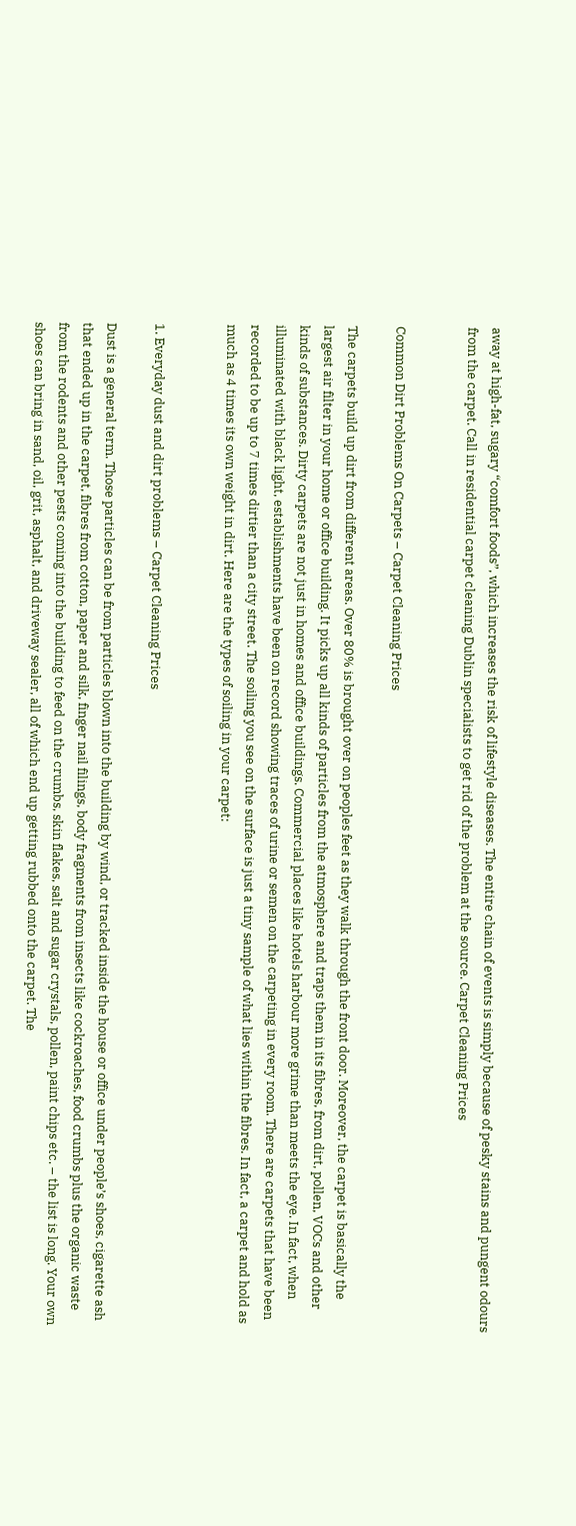away at high-fat, sugary “comfort foods”, which increases the risk of lifestyle diseases. The entire chain of events is simply because of pesky stains and pungent odours from the carpet. Call in residential carpet cleaning Dublin specialists to get rid of the problem at the source. Carpet Cleaning Prices


Common Dirt Problems On Carpets – Carpet Cleaning Prices

The carpets build up dirt from different areas. Over 80% is brought over on peoples feet as they walk through the front door. Moreover, the carpet is basically the largest air filter in your home or office building. It picks up all kinds of particles from the atmosphere and traps them in its fibres, from dirt, pollen, VOCs and other kinds of substances. Dirty carpets are not just in homes and office buildings. Commercial places like hotels harbour more grime than meets the eye. In fact, when illuminated with black light, establishments have been on record showing traces of urine or semen on the carpeting in every room. There are carpets that have been recorded to be up to 7 times dirtier than a city street. The soiling you see on the surface is just a tiny sample of what lies within the fibres. In fact, a carpet and hold as much as 4 times its own weight in dirt. Here are the types of soiling in your carpet:


1. Everyday dust and dirt problems – Carpet Cleaning Prices

Dust is a general term. Those particles can be from particles blown into the building by wind, or tracked inside the house or office under people’s shoes, cigarette ash that ended up in the carpet, fibres from cotton, paper and silk, finger nail filings, body fragments from insects like cockroaches, food crumbs plus the organic waste from the rodents and other pests coming into the building to feed on the crumbs, skin flakes, salt and sugar crystals, pollen, paint chips etc. – the list is long. Your own shoes can bring in sand, oil, grit, asphalt, and driveway sealer, all of which end up getting rubbed onto the carpet. The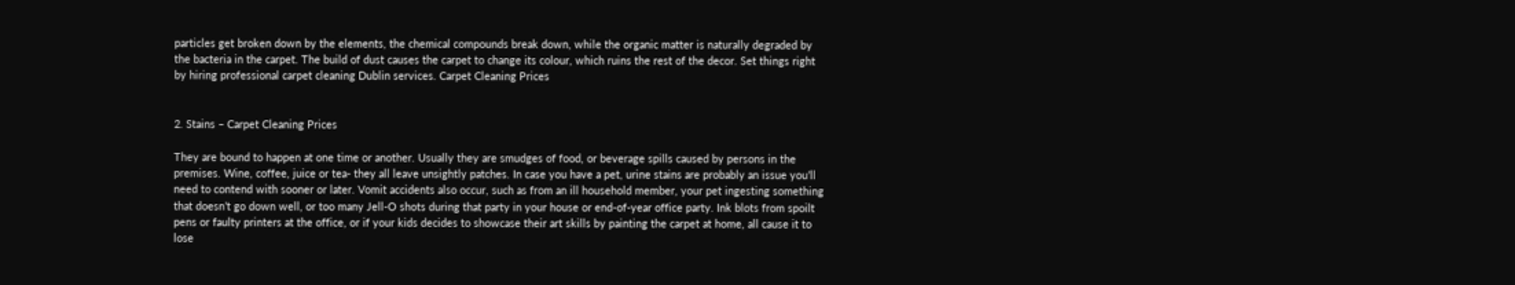particles get broken down by the elements, the chemical compounds break down, while the organic matter is naturally degraded by the bacteria in the carpet. The build of dust causes the carpet to change its colour, which ruins the rest of the decor. Set things right by hiring professional carpet cleaning Dublin services. Carpet Cleaning Prices


2. Stains – Carpet Cleaning Prices

They are bound to happen at one time or another. Usually they are smudges of food, or beverage spills caused by persons in the premises. Wine, coffee, juice or tea- they all leave unsightly patches. In case you have a pet, urine stains are probably an issue you’ll need to contend with sooner or later. Vomit accidents also occur, such as from an ill household member, your pet ingesting something that doesn’t go down well, or too many Jell-O shots during that party in your house or end-of-year office party. Ink blots from spoilt pens or faulty printers at the office, or if your kids decides to showcase their art skills by painting the carpet at home, all cause it to lose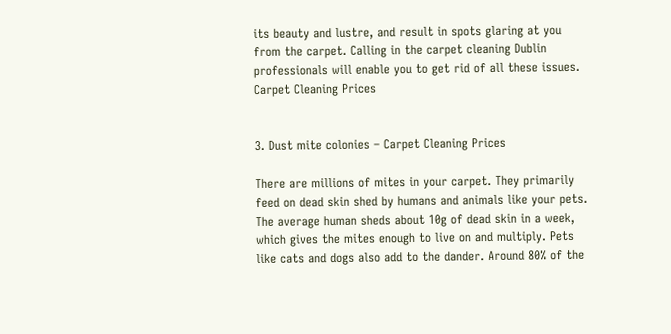its beauty and lustre, and result in spots glaring at you from the carpet. Calling in the carpet cleaning Dublin professionals will enable you to get rid of all these issues. Carpet Cleaning Prices


3. Dust mite colonies – Carpet Cleaning Prices

There are millions of mites in your carpet. They primarily feed on dead skin shed by humans and animals like your pets. The average human sheds about 10g of dead skin in a week, which gives the mites enough to live on and multiply. Pets like cats and dogs also add to the dander. Around 80% of the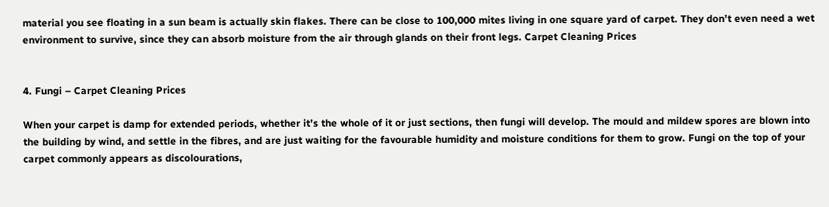material you see floating in a sun beam is actually skin flakes. There can be close to 100,000 mites living in one square yard of carpet. They don’t even need a wet environment to survive, since they can absorb moisture from the air through glands on their front legs. Carpet Cleaning Prices


4. Fungi – Carpet Cleaning Prices

When your carpet is damp for extended periods, whether it’s the whole of it or just sections, then fungi will develop. The mould and mildew spores are blown into the building by wind, and settle in the fibres, and are just waiting for the favourable humidity and moisture conditions for them to grow. Fungi on the top of your carpet commonly appears as discolourations,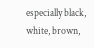especially black, white, brown,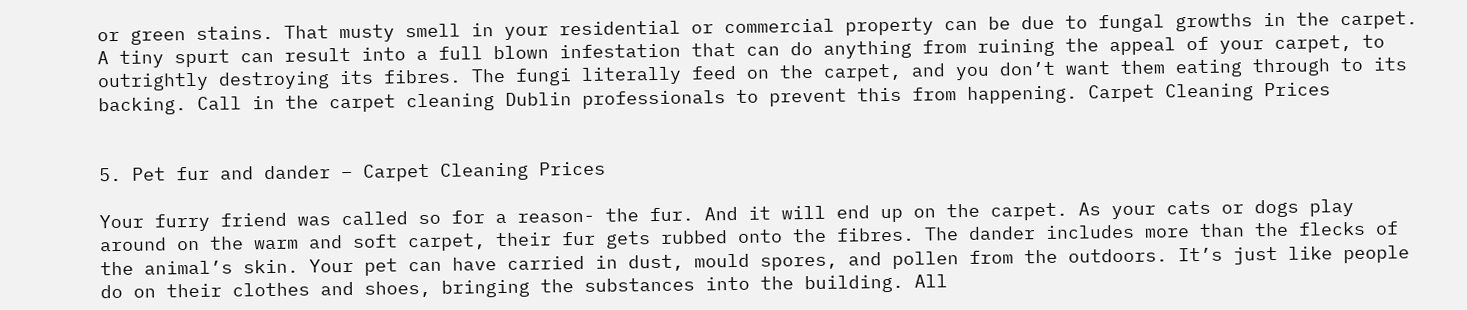or green stains. That musty smell in your residential or commercial property can be due to fungal growths in the carpet. A tiny spurt can result into a full blown infestation that can do anything from ruining the appeal of your carpet, to outrightly destroying its fibres. The fungi literally feed on the carpet, and you don’t want them eating through to its backing. Call in the carpet cleaning Dublin professionals to prevent this from happening. Carpet Cleaning Prices


5. Pet fur and dander – Carpet Cleaning Prices

Your furry friend was called so for a reason- the fur. And it will end up on the carpet. As your cats or dogs play around on the warm and soft carpet, their fur gets rubbed onto the fibres. The dander includes more than the flecks of the animal’s skin. Your pet can have carried in dust, mould spores, and pollen from the outdoors. It’s just like people do on their clothes and shoes, bringing the substances into the building. All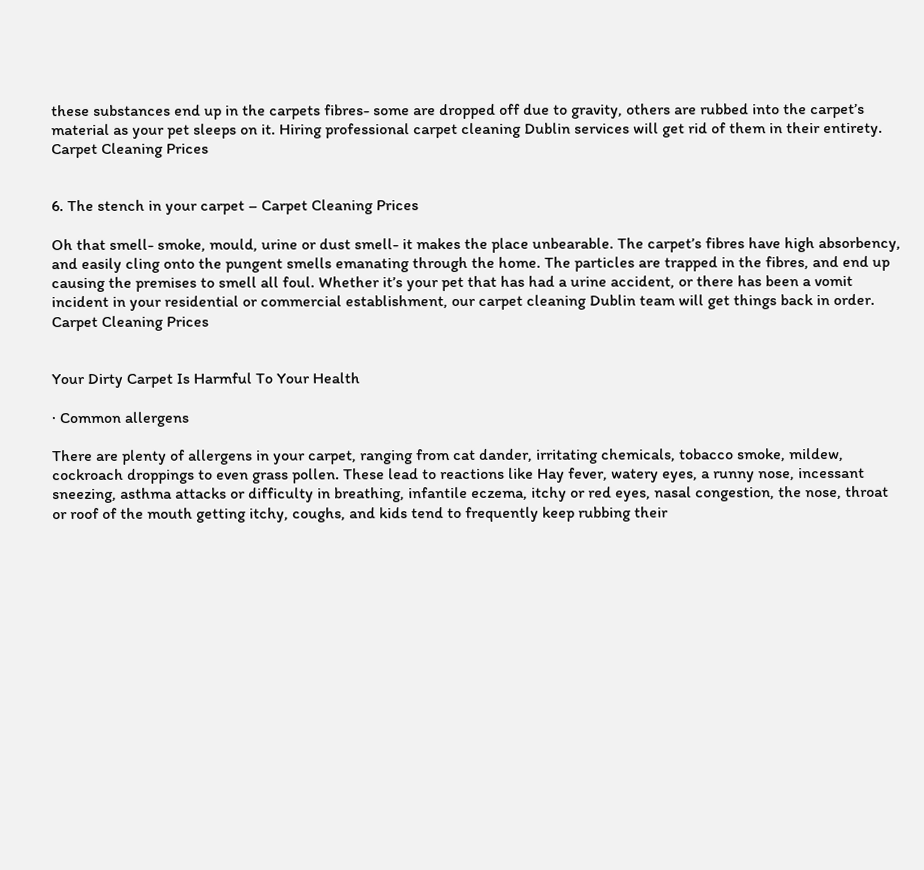these substances end up in the carpets fibres- some are dropped off due to gravity, others are rubbed into the carpet’s material as your pet sleeps on it. Hiring professional carpet cleaning Dublin services will get rid of them in their entirety. Carpet Cleaning Prices


6. The stench in your carpet – Carpet Cleaning Prices

Oh that smell- smoke, mould, urine or dust smell- it makes the place unbearable. The carpet’s fibres have high absorbency, and easily cling onto the pungent smells emanating through the home. The particles are trapped in the fibres, and end up causing the premises to smell all foul. Whether it’s your pet that has had a urine accident, or there has been a vomit incident in your residential or commercial establishment, our carpet cleaning Dublin team will get things back in order. Carpet Cleaning Prices


Your Dirty Carpet Is Harmful To Your Health

· Common allergens

There are plenty of allergens in your carpet, ranging from cat dander, irritating chemicals, tobacco smoke, mildew, cockroach droppings to even grass pollen. These lead to reactions like Hay fever, watery eyes, a runny nose, incessant sneezing, asthma attacks or difficulty in breathing, infantile eczema, itchy or red eyes, nasal congestion, the nose, throat or roof of the mouth getting itchy, coughs, and kids tend to frequently keep rubbing their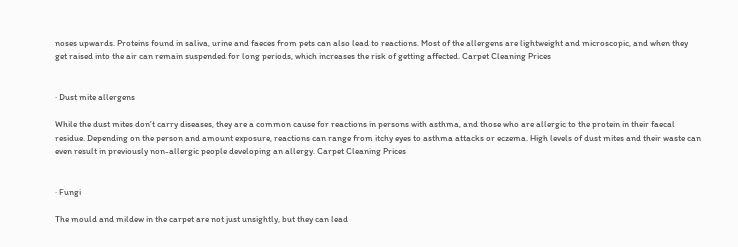noses upwards. Proteins found in saliva, urine and faeces from pets can also lead to reactions. Most of the allergens are lightweight and microscopic, and when they get raised into the air can remain suspended for long periods, which increases the risk of getting affected. Carpet Cleaning Prices


· Dust mite allergens

While the dust mites don’t carry diseases, they are a common cause for reactions in persons with asthma, and those who are allergic to the protein in their faecal residue. Depending on the person and amount exposure, reactions can range from itchy eyes to asthma attacks or eczema. High levels of dust mites and their waste can even result in previously non-allergic people developing an allergy. Carpet Cleaning Prices


· Fungi

The mould and mildew in the carpet are not just unsightly, but they can lead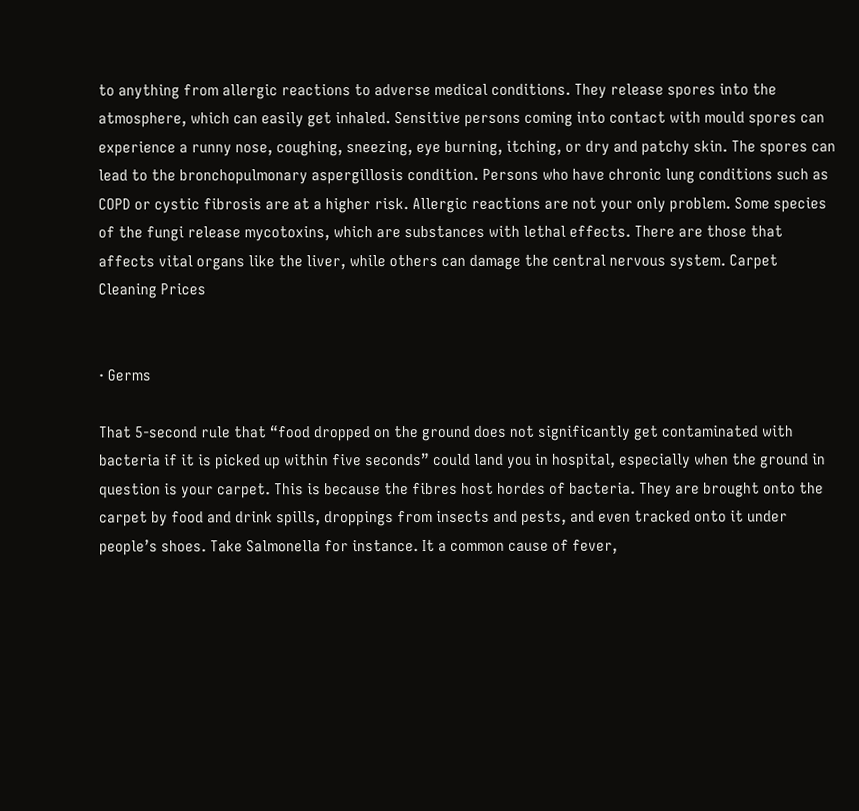to anything from allergic reactions to adverse medical conditions. They release spores into the atmosphere, which can easily get inhaled. Sensitive persons coming into contact with mould spores can experience a runny nose, coughing, sneezing, eye burning, itching, or dry and patchy skin. The spores can lead to the bronchopulmonary aspergillosis condition. Persons who have chronic lung conditions such as COPD or cystic fibrosis are at a higher risk. Allergic reactions are not your only problem. Some species of the fungi release mycotoxins, which are substances with lethal effects. There are those that affects vital organs like the liver, while others can damage the central nervous system. Carpet Cleaning Prices


· Germs

That 5-second rule that “food dropped on the ground does not significantly get contaminated with bacteria if it is picked up within five seconds” could land you in hospital, especially when the ground in question is your carpet. This is because the fibres host hordes of bacteria. They are brought onto the carpet by food and drink spills, droppings from insects and pests, and even tracked onto it under people’s shoes. Take Salmonella for instance. It a common cause of fever,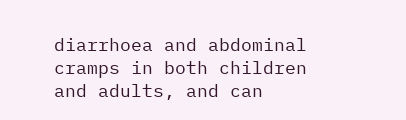diarrhoea and abdominal cramps in both children and adults, and can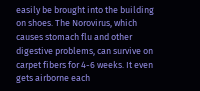easily be brought into the building on shoes. The Norovirus, which causes stomach flu and other digestive problems, can survive on carpet fibers for 4-6 weeks. It even gets airborne each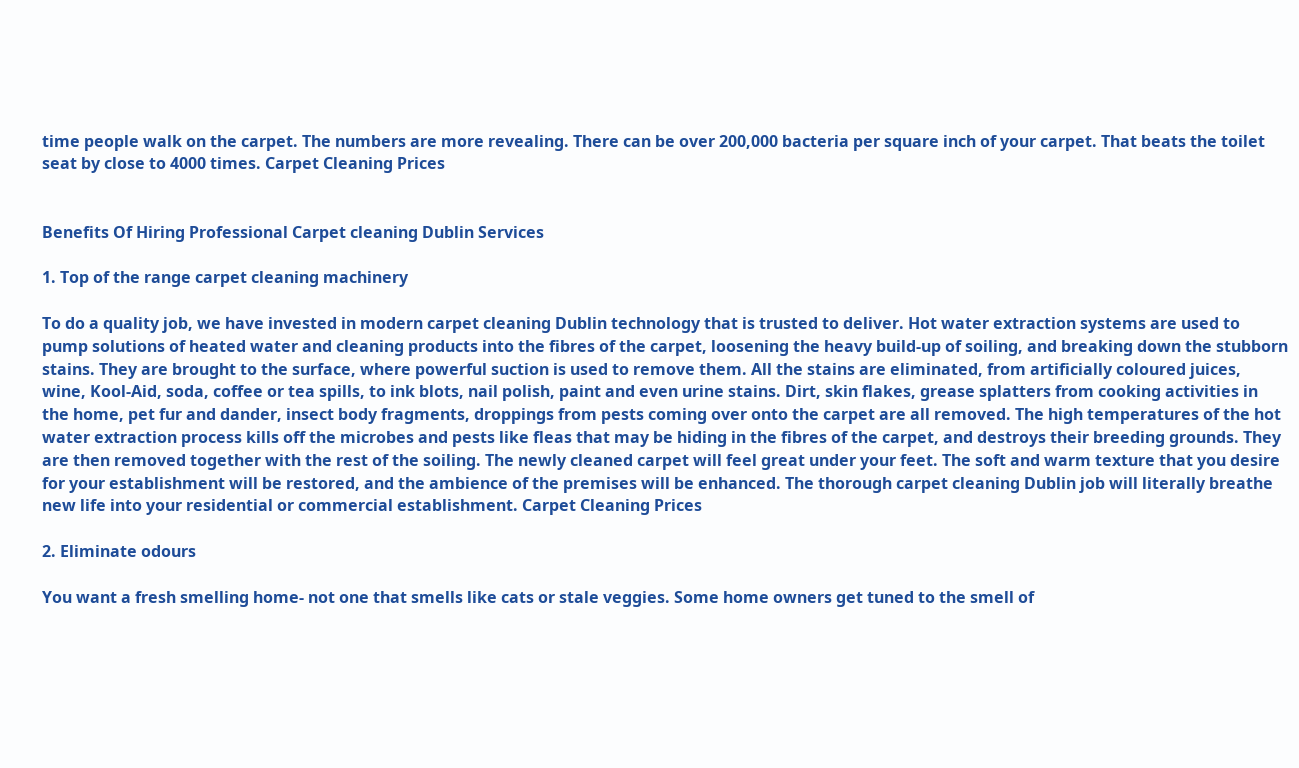time people walk on the carpet. The numbers are more revealing. There can be over 200,000 bacteria per square inch of your carpet. That beats the toilet seat by close to 4000 times. Carpet Cleaning Prices


Benefits Of Hiring Professional Carpet cleaning Dublin Services

1. Top of the range carpet cleaning machinery

To do a quality job, we have invested in modern carpet cleaning Dublin technology that is trusted to deliver. Hot water extraction systems are used to pump solutions of heated water and cleaning products into the fibres of the carpet, loosening the heavy build-up of soiling, and breaking down the stubborn stains. They are brought to the surface, where powerful suction is used to remove them. All the stains are eliminated, from artificially coloured juices, wine, Kool-Aid, soda, coffee or tea spills, to ink blots, nail polish, paint and even urine stains. Dirt, skin flakes, grease splatters from cooking activities in the home, pet fur and dander, insect body fragments, droppings from pests coming over onto the carpet are all removed. The high temperatures of the hot water extraction process kills off the microbes and pests like fleas that may be hiding in the fibres of the carpet, and destroys their breeding grounds. They are then removed together with the rest of the soiling. The newly cleaned carpet will feel great under your feet. The soft and warm texture that you desire for your establishment will be restored, and the ambience of the premises will be enhanced. The thorough carpet cleaning Dublin job will literally breathe new life into your residential or commercial establishment. Carpet Cleaning Prices

2. Eliminate odours

You want a fresh smelling home- not one that smells like cats or stale veggies. Some home owners get tuned to the smell of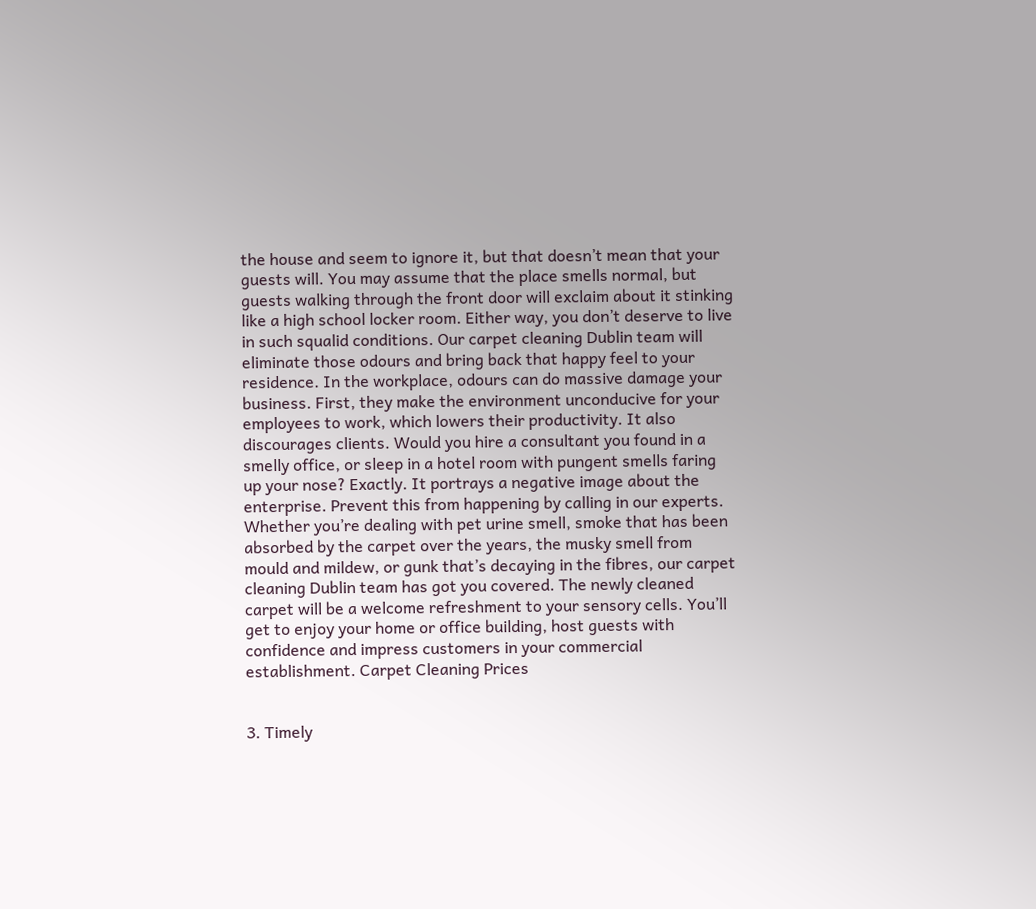the house and seem to ignore it, but that doesn’t mean that your guests will. You may assume that the place smells normal, but guests walking through the front door will exclaim about it stinking like a high school locker room. Either way, you don’t deserve to live in such squalid conditions. Our carpet cleaning Dublin team will eliminate those odours and bring back that happy feel to your residence. In the workplace, odours can do massive damage your business. First, they make the environment unconducive for your employees to work, which lowers their productivity. It also discourages clients. Would you hire a consultant you found in a smelly office, or sleep in a hotel room with pungent smells faring up your nose? Exactly. It portrays a negative image about the enterprise. Prevent this from happening by calling in our experts. Whether you’re dealing with pet urine smell, smoke that has been absorbed by the carpet over the years, the musky smell from mould and mildew, or gunk that’s decaying in the fibres, our carpet cleaning Dublin team has got you covered. The newly cleaned carpet will be a welcome refreshment to your sensory cells. You’ll get to enjoy your home or office building, host guests with confidence and impress customers in your commercial establishment. Carpet Cleaning Prices


3. Timely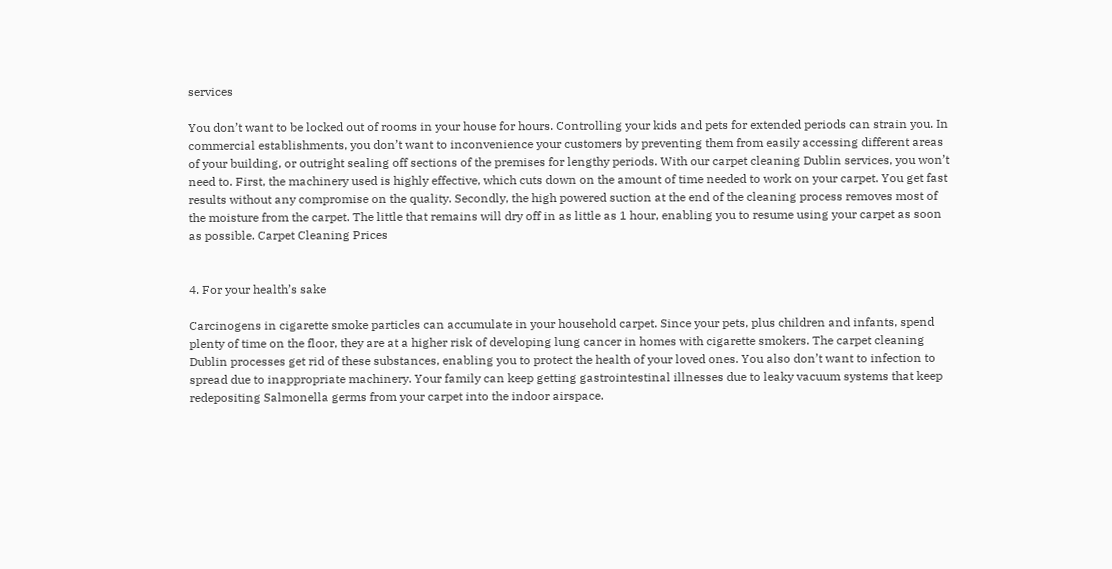services

You don’t want to be locked out of rooms in your house for hours. Controlling your kids and pets for extended periods can strain you. In commercial establishments, you don’t want to inconvenience your customers by preventing them from easily accessing different areas of your building, or outright sealing off sections of the premises for lengthy periods. With our carpet cleaning Dublin services, you won’t need to. First, the machinery used is highly effective, which cuts down on the amount of time needed to work on your carpet. You get fast results without any compromise on the quality. Secondly, the high powered suction at the end of the cleaning process removes most of the moisture from the carpet. The little that remains will dry off in as little as 1 hour, enabling you to resume using your carpet as soon as possible. Carpet Cleaning Prices


4. For your health’s sake

Carcinogens in cigarette smoke particles can accumulate in your household carpet. Since your pets, plus children and infants, spend plenty of time on the floor, they are at a higher risk of developing lung cancer in homes with cigarette smokers. The carpet cleaning Dublin processes get rid of these substances, enabling you to protect the health of your loved ones. You also don’t want to infection to spread due to inappropriate machinery. Your family can keep getting gastrointestinal illnesses due to leaky vacuum systems that keep redepositing Salmonella germs from your carpet into the indoor airspace.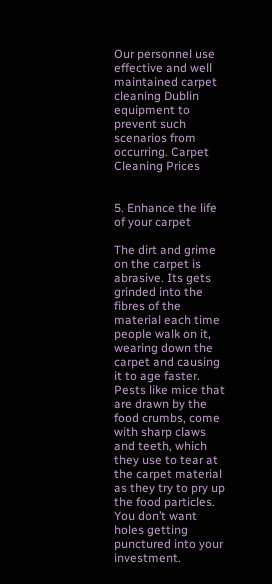Our personnel use effective and well maintained carpet cleaning Dublin equipment to prevent such scenarios from occurring. Carpet Cleaning Prices


5. Enhance the life of your carpet

The dirt and grime on the carpet is abrasive. Its gets grinded into the fibres of the material each time people walk on it, wearing down the carpet and causing it to age faster. Pests like mice that are drawn by the food crumbs, come with sharp claws and teeth, which they use to tear at the carpet material as they try to pry up the food particles. You don’t want holes getting punctured into your investment.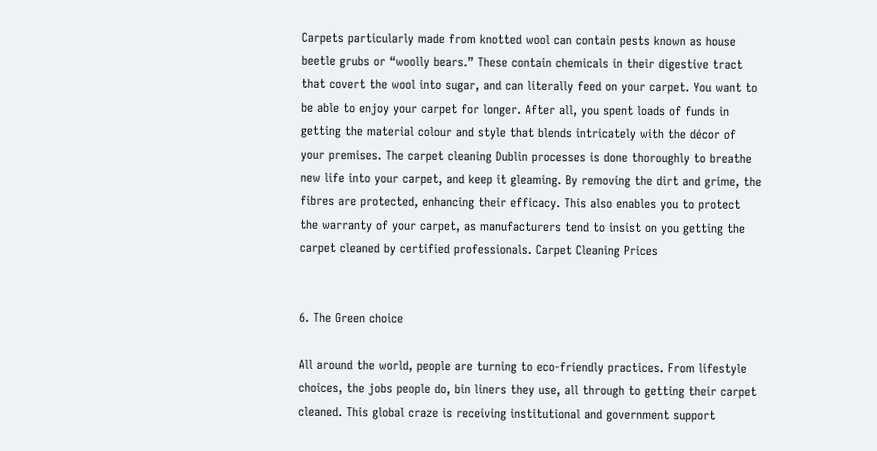Carpets particularly made from knotted wool can contain pests known as house beetle grubs or “woolly bears.” These contain chemicals in their digestive tract that covert the wool into sugar, and can literally feed on your carpet. You want to be able to enjoy your carpet for longer. After all, you spent loads of funds in getting the material colour and style that blends intricately with the décor of your premises. The carpet cleaning Dublin processes is done thoroughly to breathe new life into your carpet, and keep it gleaming. By removing the dirt and grime, the fibres are protected, enhancing their efficacy. This also enables you to protect the warranty of your carpet, as manufacturers tend to insist on you getting the carpet cleaned by certified professionals. Carpet Cleaning Prices


6. The Green choice

All around the world, people are turning to eco-friendly practices. From lifestyle choices, the jobs people do, bin liners they use, all through to getting their carpet cleaned. This global craze is receiving institutional and government support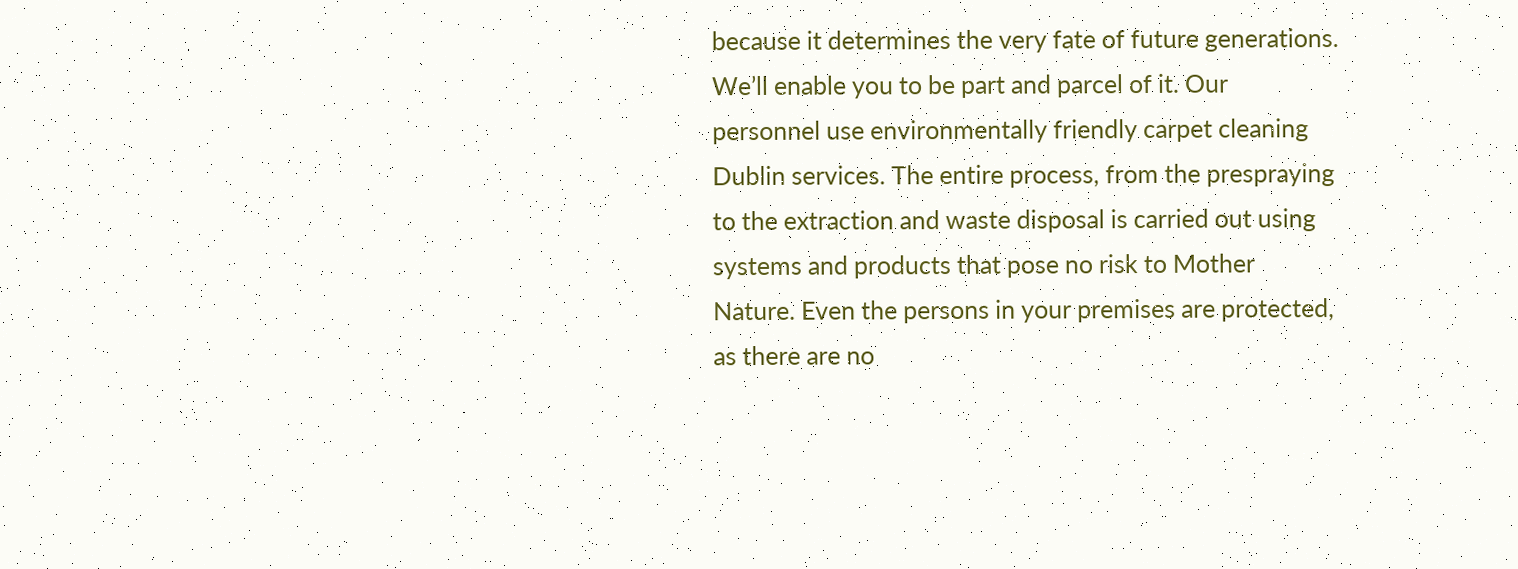because it determines the very fate of future generations. We’ll enable you to be part and parcel of it. Our personnel use environmentally friendly carpet cleaning Dublin services. The entire process, from the prespraying to the extraction and waste disposal is carried out using systems and products that pose no risk to Mother Nature. Even the persons in your premises are protected, as there are no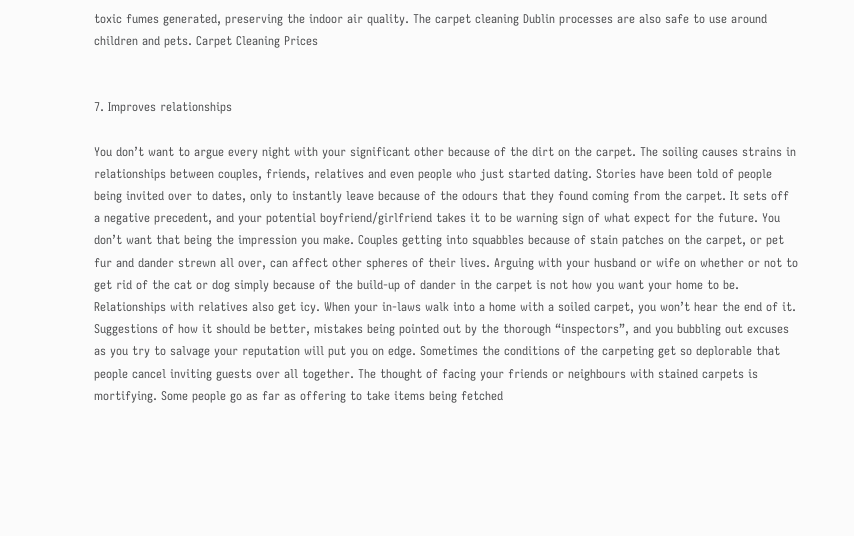toxic fumes generated, preserving the indoor air quality. The carpet cleaning Dublin processes are also safe to use around children and pets. Carpet Cleaning Prices


7. Improves relationships

You don’t want to argue every night with your significant other because of the dirt on the carpet. The soiling causes strains in relationships between couples, friends, relatives and even people who just started dating. Stories have been told of people being invited over to dates, only to instantly leave because of the odours that they found coming from the carpet. It sets off a negative precedent, and your potential boyfriend/girlfriend takes it to be warning sign of what expect for the future. You don’t want that being the impression you make. Couples getting into squabbles because of stain patches on the carpet, or pet fur and dander strewn all over, can affect other spheres of their lives. Arguing with your husband or wife on whether or not to get rid of the cat or dog simply because of the build-up of dander in the carpet is not how you want your home to be. Relationships with relatives also get icy. When your in-laws walk into a home with a soiled carpet, you won’t hear the end of it. Suggestions of how it should be better, mistakes being pointed out by the thorough “inspectors”, and you bubbling out excuses as you try to salvage your reputation will put you on edge. Sometimes the conditions of the carpeting get so deplorable that people cancel inviting guests over all together. The thought of facing your friends or neighbours with stained carpets is mortifying. Some people go as far as offering to take items being fetched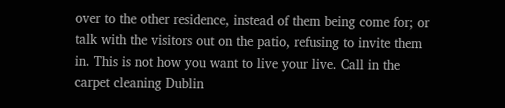over to the other residence, instead of them being come for; or talk with the visitors out on the patio, refusing to invite them in. This is not how you want to live your live. Call in the carpet cleaning Dublin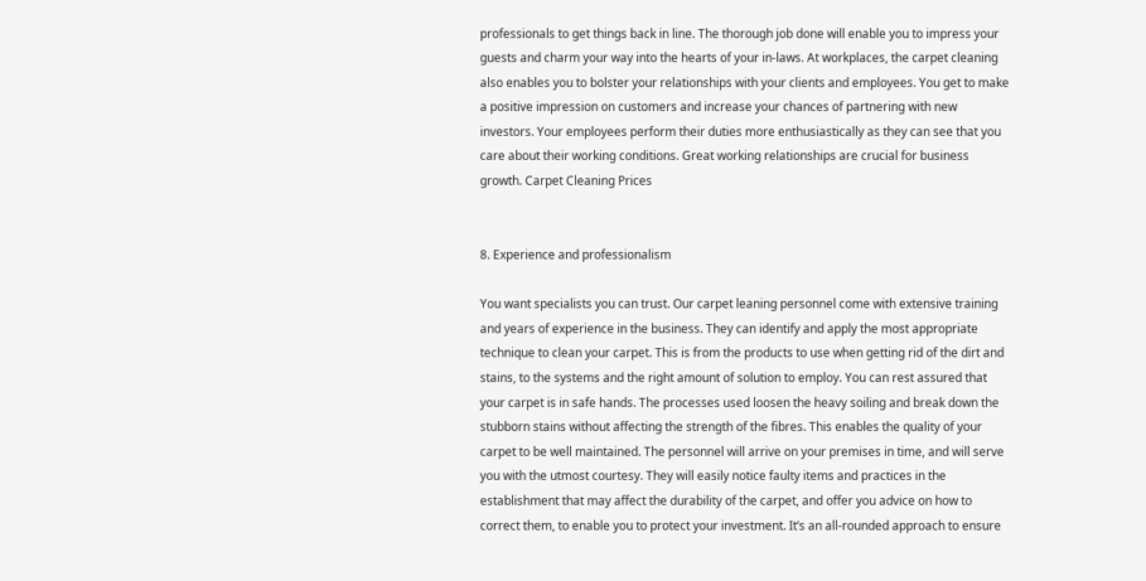professionals to get things back in line. The thorough job done will enable you to impress your guests and charm your way into the hearts of your in-laws. At workplaces, the carpet cleaning also enables you to bolster your relationships with your clients and employees. You get to make a positive impression on customers and increase your chances of partnering with new investors. Your employees perform their duties more enthusiastically as they can see that you care about their working conditions. Great working relationships are crucial for business growth. Carpet Cleaning Prices


8. Experience and professionalism

You want specialists you can trust. Our carpet leaning personnel come with extensive training and years of experience in the business. They can identify and apply the most appropriate technique to clean your carpet. This is from the products to use when getting rid of the dirt and stains, to the systems and the right amount of solution to employ. You can rest assured that your carpet is in safe hands. The processes used loosen the heavy soiling and break down the stubborn stains without affecting the strength of the fibres. This enables the quality of your carpet to be well maintained. The personnel will arrive on your premises in time, and will serve you with the utmost courtesy. They will easily notice faulty items and practices in the establishment that may affect the durability of the carpet, and offer you advice on how to correct them, to enable you to protect your investment. It’s an all-rounded approach to ensure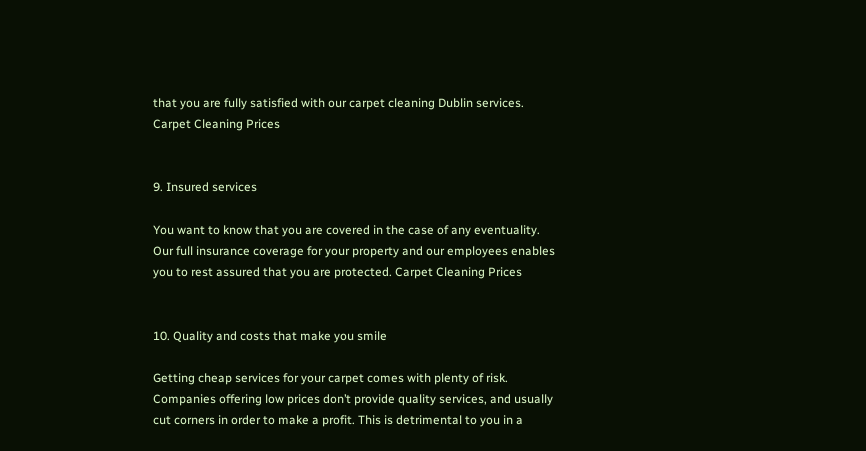that you are fully satisfied with our carpet cleaning Dublin services. Carpet Cleaning Prices


9. Insured services

You want to know that you are covered in the case of any eventuality. Our full insurance coverage for your property and our employees enables you to rest assured that you are protected. Carpet Cleaning Prices


10. Quality and costs that make you smile

Getting cheap services for your carpet comes with plenty of risk. Companies offering low prices don’t provide quality services, and usually cut corners in order to make a profit. This is detrimental to you in a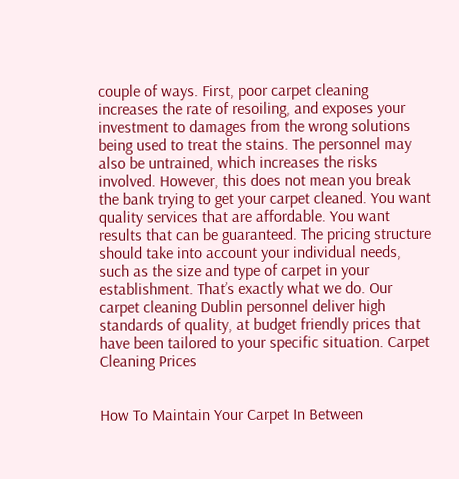couple of ways. First, poor carpet cleaning increases the rate of resoiling, and exposes your investment to damages from the wrong solutions being used to treat the stains. The personnel may also be untrained, which increases the risks involved. However, this does not mean you break the bank trying to get your carpet cleaned. You want quality services that are affordable. You want results that can be guaranteed. The pricing structure should take into account your individual needs, such as the size and type of carpet in your establishment. That’s exactly what we do. Our carpet cleaning Dublin personnel deliver high standards of quality, at budget friendly prices that have been tailored to your specific situation. Carpet Cleaning Prices


How To Maintain Your Carpet In Between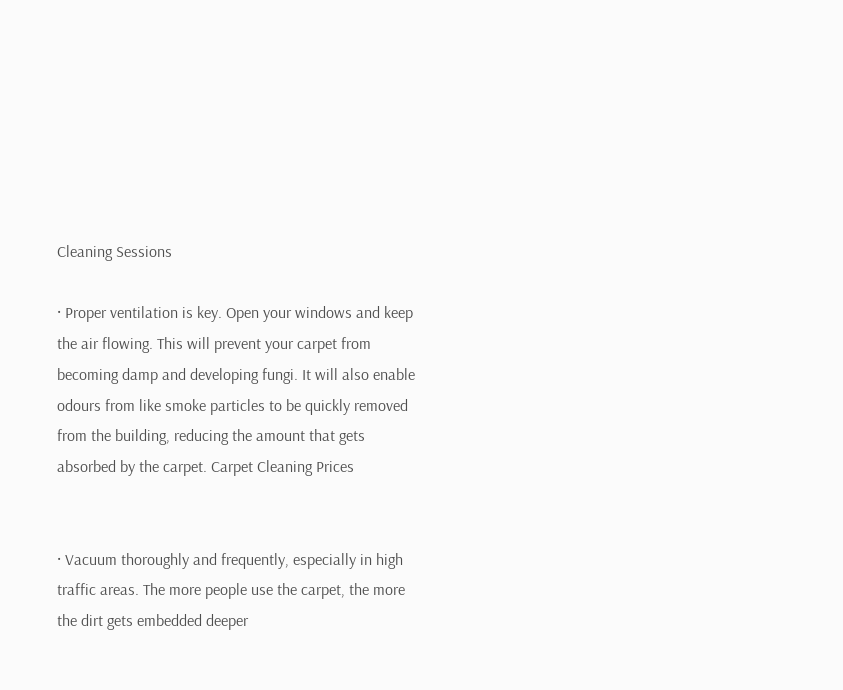Cleaning Sessions

· Proper ventilation is key. Open your windows and keep the air flowing. This will prevent your carpet from becoming damp and developing fungi. It will also enable odours from like smoke particles to be quickly removed from the building, reducing the amount that gets absorbed by the carpet. Carpet Cleaning Prices


· Vacuum thoroughly and frequently, especially in high traffic areas. The more people use the carpet, the more the dirt gets embedded deeper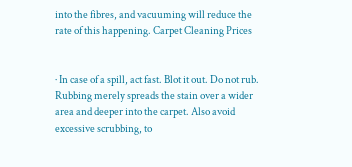into the fibres, and vacuuming will reduce the rate of this happening. Carpet Cleaning Prices


· In case of a spill, act fast. Blot it out. Do not rub. Rubbing merely spreads the stain over a wider area and deeper into the carpet. Also avoid excessive scrubbing, to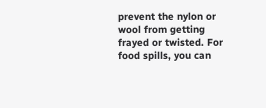prevent the nylon or wool from getting frayed or twisted. For food spills, you can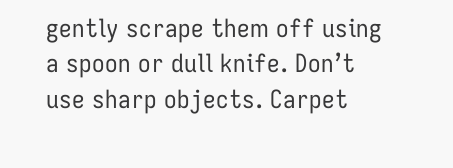gently scrape them off using a spoon or dull knife. Don’t use sharp objects. Carpet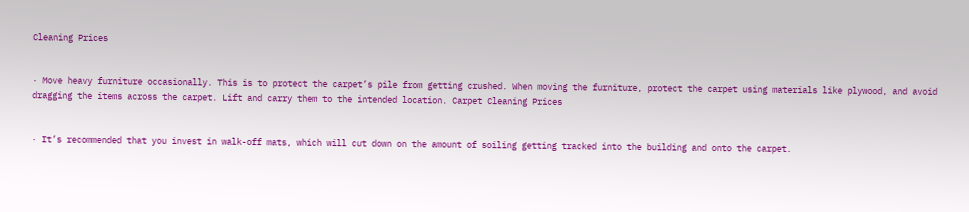Cleaning Prices


· Move heavy furniture occasionally. This is to protect the carpet’s pile from getting crushed. When moving the furniture, protect the carpet using materials like plywood, and avoid dragging the items across the carpet. Lift and carry them to the intended location. Carpet Cleaning Prices


· It’s recommended that you invest in walk-off mats, which will cut down on the amount of soiling getting tracked into the building and onto the carpet.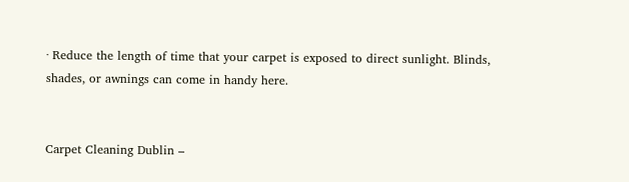· Reduce the length of time that your carpet is exposed to direct sunlight. Blinds, shades, or awnings can come in handy here.


Carpet Cleaning Dublin –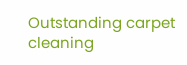Outstanding carpet cleaning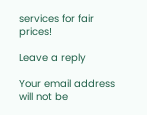services for fair prices!

Leave a reply

Your email address will not be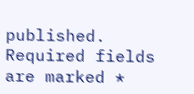published. Required fields are marked *